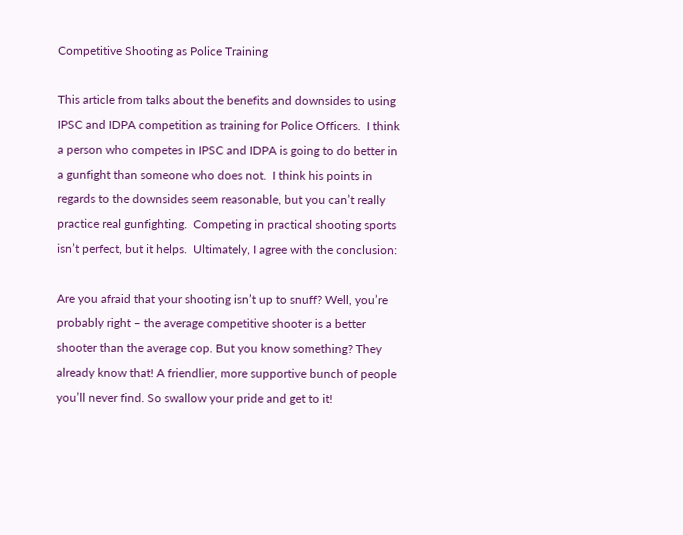Competitive Shooting as Police Training

This article from talks about the benefits and downsides to using IPSC and IDPA competition as training for Police Officers.  I think a person who competes in IPSC and IDPA is going to do better in a gunfight than someone who does not.  I think his points in regards to the downsides seem reasonable, but you can’t really practice real gunfighting.  Competing in practical shooting sports isn’t perfect, but it helps.  Ultimately, I agree with the conclusion:

Are you afraid that your shooting isn’t up to snuff? Well, you’re probably right – the average competitive shooter is a better shooter than the average cop. But you know something? They already know that! A friendlier, more supportive bunch of people you’ll never find. So swallow your pride and get to it!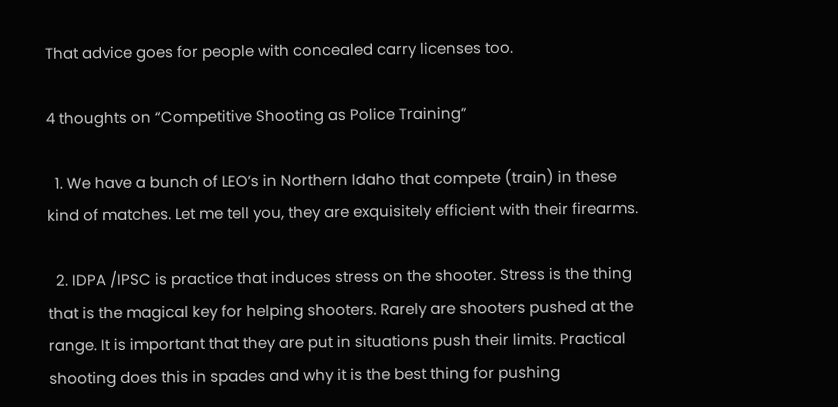That advice goes for people with concealed carry licenses too.

4 thoughts on “Competitive Shooting as Police Training”

  1. We have a bunch of LEO’s in Northern Idaho that compete (train) in these kind of matches. Let me tell you, they are exquisitely efficient with their firearms.

  2. IDPA /IPSC is practice that induces stress on the shooter. Stress is the thing that is the magical key for helping shooters. Rarely are shooters pushed at the range. It is important that they are put in situations push their limits. Practical shooting does this in spades and why it is the best thing for pushing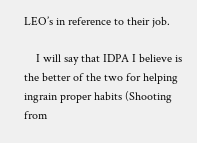LEO’s in reference to their job.

    I will say that IDPA I believe is the better of the two for helping ingrain proper habits (Shooting from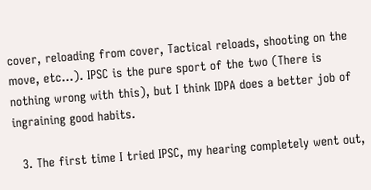cover, reloading from cover, Tactical reloads, shooting on the move, etc…). IPSC is the pure sport of the two (There is nothing wrong with this), but I think IDPA does a better job of ingraining good habits.

  3. The first time I tried IPSC, my hearing completely went out,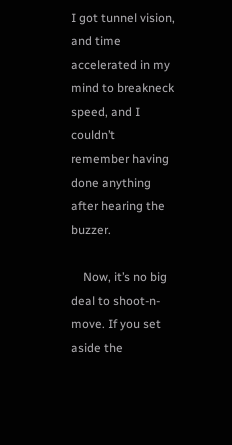I got tunnel vision, and time accelerated in my mind to breakneck speed, and I couldn’t remember having done anything after hearing the buzzer.

    Now, it’s no big deal to shoot-n-move. If you set aside the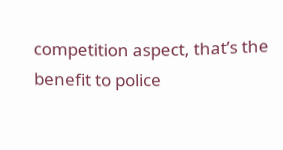competition aspect, that’s the benefit to police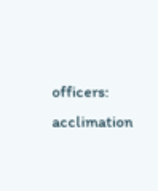officers: acclimation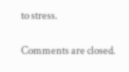to stress.

Comments are closed.